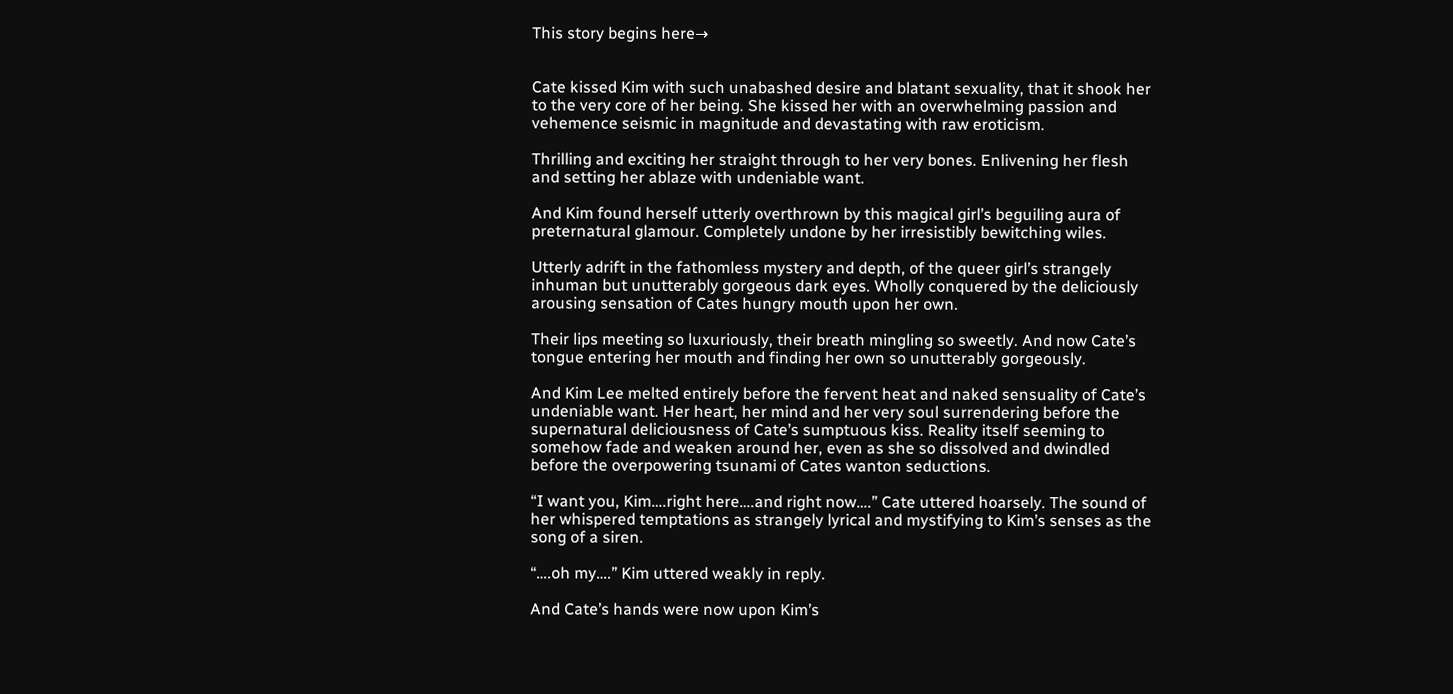This story begins here→


Cate kissed Kim with such unabashed desire and blatant sexuality, that it shook her to the very core of her being. She kissed her with an overwhelming passion and vehemence seismic in magnitude and devastating with raw eroticism.

Thrilling and exciting her straight through to her very bones. Enlivening her flesh and setting her ablaze with undeniable want.

And Kim found herself utterly overthrown by this magical girl’s beguiling aura of preternatural glamour. Completely undone by her irresistibly bewitching wiles.

Utterly adrift in the fathomless mystery and depth, of the queer girl’s strangely inhuman but unutterably gorgeous dark eyes. Wholly conquered by the deliciously arousing sensation of Cates hungry mouth upon her own.

Their lips meeting so luxuriously, their breath mingling so sweetly. And now Cate’s tongue entering her mouth and finding her own so unutterably gorgeously.

And Kim Lee melted entirely before the fervent heat and naked sensuality of Cate’s undeniable want. Her heart, her mind and her very soul surrendering before the supernatural deliciousness of Cate’s sumptuous kiss. Reality itself seeming to somehow fade and weaken around her, even as she so dissolved and dwindled before the overpowering tsunami of Cates wanton seductions.

“I want you, Kim….right here….and right now….” Cate uttered hoarsely. The sound of her whispered temptations as strangely lyrical and mystifying to Kim’s senses as the song of a siren.

“….oh my….” Kim uttered weakly in reply.

And Cate’s hands were now upon Kim’s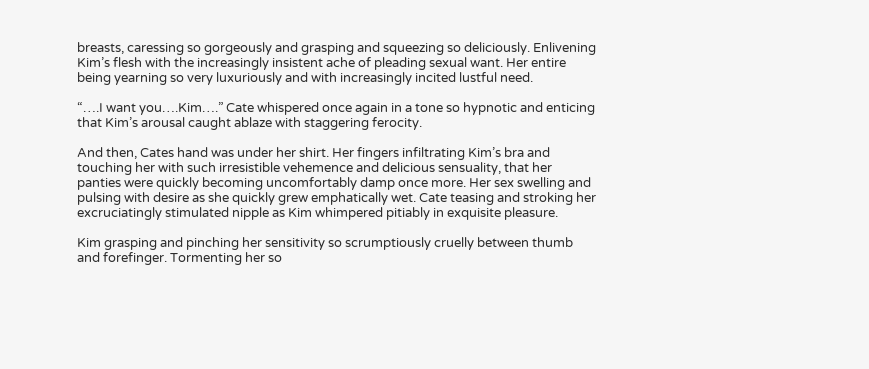breasts, caressing so gorgeously and grasping and squeezing so deliciously. Enlivening Kim’s flesh with the increasingly insistent ache of pleading sexual want. Her entire being yearning so very luxuriously and with increasingly incited lustful need.

“….I want you….Kim….” Cate whispered once again in a tone so hypnotic and enticing that Kim’s arousal caught ablaze with staggering ferocity.

And then, Cates hand was under her shirt. Her fingers infiltrating Kim’s bra and touching her with such irresistible vehemence and delicious sensuality, that her panties were quickly becoming uncomfortably damp once more. Her sex swelling and pulsing with desire as she quickly grew emphatically wet. Cate teasing and stroking her excruciatingly stimulated nipple as Kim whimpered pitiably in exquisite pleasure.

Kim grasping and pinching her sensitivity so scrumptiously cruelly between thumb and forefinger. Tormenting her so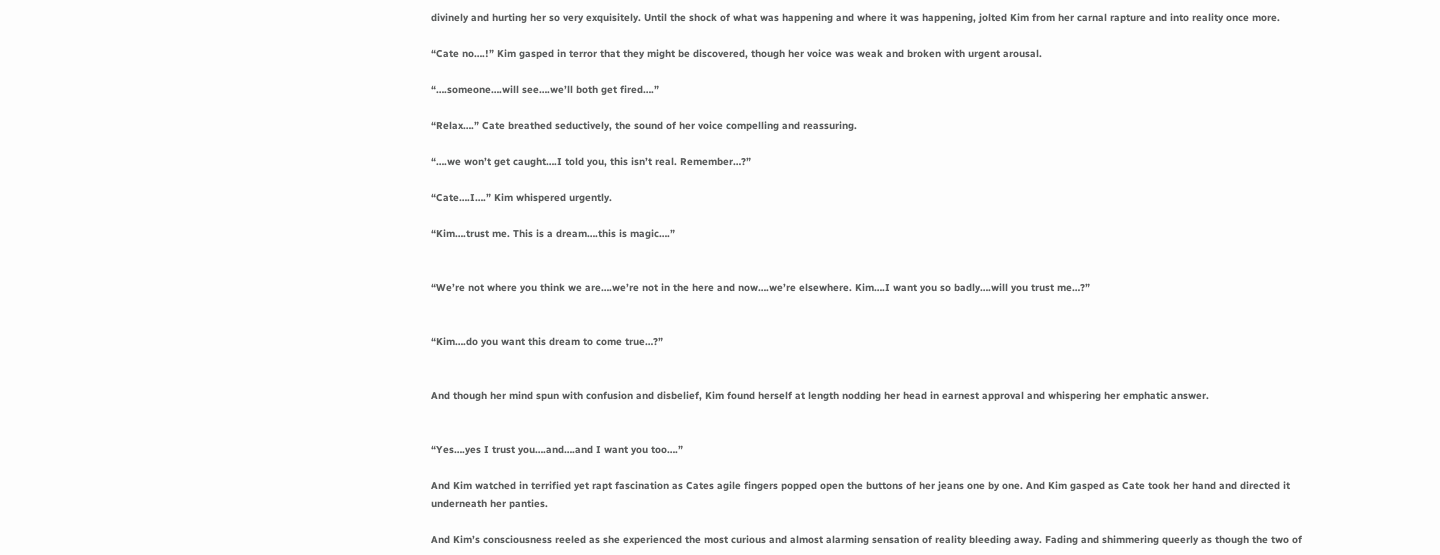divinely and hurting her so very exquisitely. Until the shock of what was happening and where it was happening, jolted Kim from her carnal rapture and into reality once more.

“Cate no….!” Kim gasped in terror that they might be discovered, though her voice was weak and broken with urgent arousal.

“….someone….will see….we’ll both get fired….”

“Relax….” Cate breathed seductively, the sound of her voice compelling and reassuring.

“….we won’t get caught….I told you, this isn’t real. Remember…?”

“Cate….I….” Kim whispered urgently.

“Kim….trust me. This is a dream….this is magic….”


“We’re not where you think we are….we’re not in the here and now….we’re elsewhere. Kim….I want you so badly….will you trust me…?”


“Kim….do you want this dream to come true…?”


And though her mind spun with confusion and disbelief, Kim found herself at length nodding her head in earnest approval and whispering her emphatic answer.


“Yes….yes I trust you….and….and I want you too….”

And Kim watched in terrified yet rapt fascination as Cates agile fingers popped open the buttons of her jeans one by one. And Kim gasped as Cate took her hand and directed it underneath her panties.

And Kim’s consciousness reeled as she experienced the most curious and almost alarming sensation of reality bleeding away. Fading and shimmering queerly as though the two of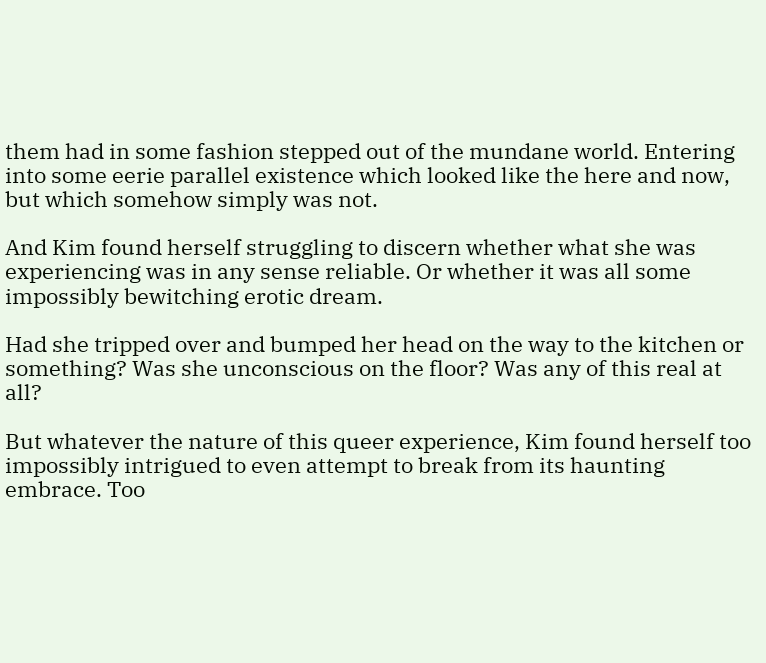them had in some fashion stepped out of the mundane world. Entering into some eerie parallel existence which looked like the here and now, but which somehow simply was not.

And Kim found herself struggling to discern whether what she was experiencing was in any sense reliable. Or whether it was all some impossibly bewitching erotic dream.

Had she tripped over and bumped her head on the way to the kitchen or something? Was she unconscious on the floor? Was any of this real at all?

But whatever the nature of this queer experience, Kim found herself too impossibly intrigued to even attempt to break from its haunting embrace. Too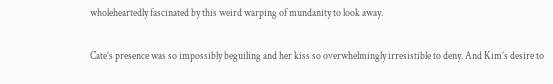wholeheartedly fascinated by this weird warping of mundanity to look away.

Cate’s presence was so impossibly beguiling and her kiss so overwhelmingly irresistible to deny. And Kim’s desire to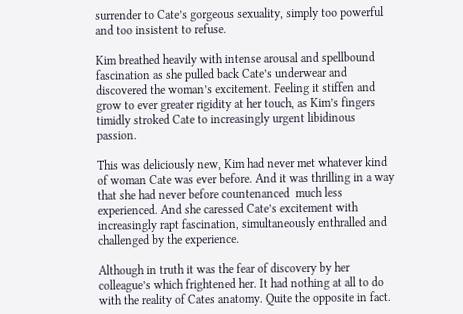surrender to Cate’s gorgeous sexuality, simply too powerful and too insistent to refuse.

Kim breathed heavily with intense arousal and spellbound fascination as she pulled back Cate’s underwear and discovered the woman’s excitement. Feeling it stiffen and grow to ever greater rigidity at her touch, as Kim’s fingers timidly stroked Cate to increasingly urgent libidinous passion.

This was deliciously new, Kim had never met whatever kind of woman Cate was ever before. And it was thrilling in a way that she had never before countenanced  much less experienced. And she caressed Cate’s excitement with increasingly rapt fascination, simultaneously enthralled and challenged by the experience.

Although in truth it was the fear of discovery by her colleague’s which frightened her. It had nothing at all to do with the reality of Cates anatomy. Quite the opposite in fact.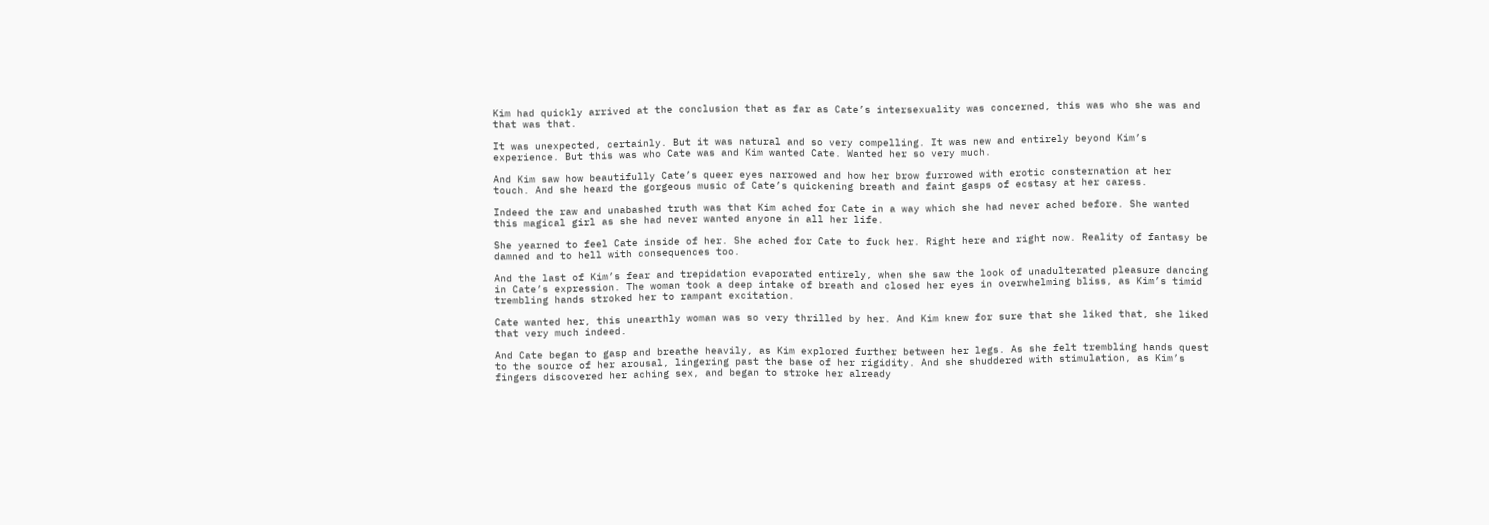Kim had quickly arrived at the conclusion that as far as Cate’s intersexuality was concerned, this was who she was and that was that.

It was unexpected, certainly. But it was natural and so very compelling. It was new and entirely beyond Kim’s experience. But this was who Cate was and Kim wanted Cate. Wanted her so very much.

And Kim saw how beautifully Cate’s queer eyes narrowed and how her brow furrowed with erotic consternation at her touch. And she heard the gorgeous music of Cate’s quickening breath and faint gasps of ecstasy at her caress.

Indeed the raw and unabashed truth was that Kim ached for Cate in a way which she had never ached before. She wanted this magical girl as she had never wanted anyone in all her life.

She yearned to feel Cate inside of her. She ached for Cate to fuck her. Right here and right now. Reality of fantasy be damned and to hell with consequences too.

And the last of Kim’s fear and trepidation evaporated entirely, when she saw the look of unadulterated pleasure dancing in Cate’s expression. The woman took a deep intake of breath and closed her eyes in overwhelming bliss, as Kim’s timid trembling hands stroked her to rampant excitation.

Cate wanted her, this unearthly woman was so very thrilled by her. And Kim knew for sure that she liked that, she liked that very much indeed.

And Cate began to gasp and breathe heavily, as Kim explored further between her legs. As she felt trembling hands quest to the source of her arousal, lingering past the base of her rigidity. And she shuddered with stimulation, as Kim’s fingers discovered her aching sex, and began to stroke her already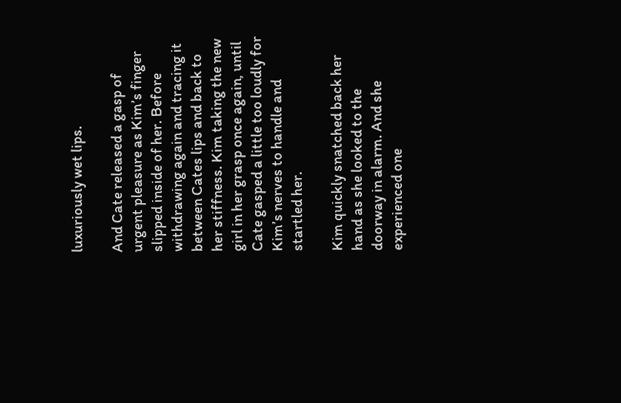luxuriously wet lips.

And Cate released a gasp of urgent pleasure as Kim’s finger slipped inside of her. Before withdrawing again and tracing it between Cates lips and back to her stiffness. Kim taking the new girl in her grasp once again, until Cate gasped a little too loudly for Kim’s nerves to handle and startled her.

Kim quickly snatched back her hand as she looked to the doorway in alarm. And she experienced one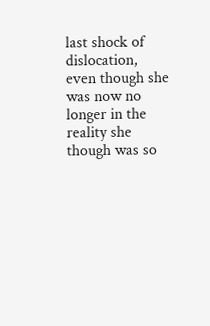last shock of dislocation, even though she was now no longer in the reality she though was so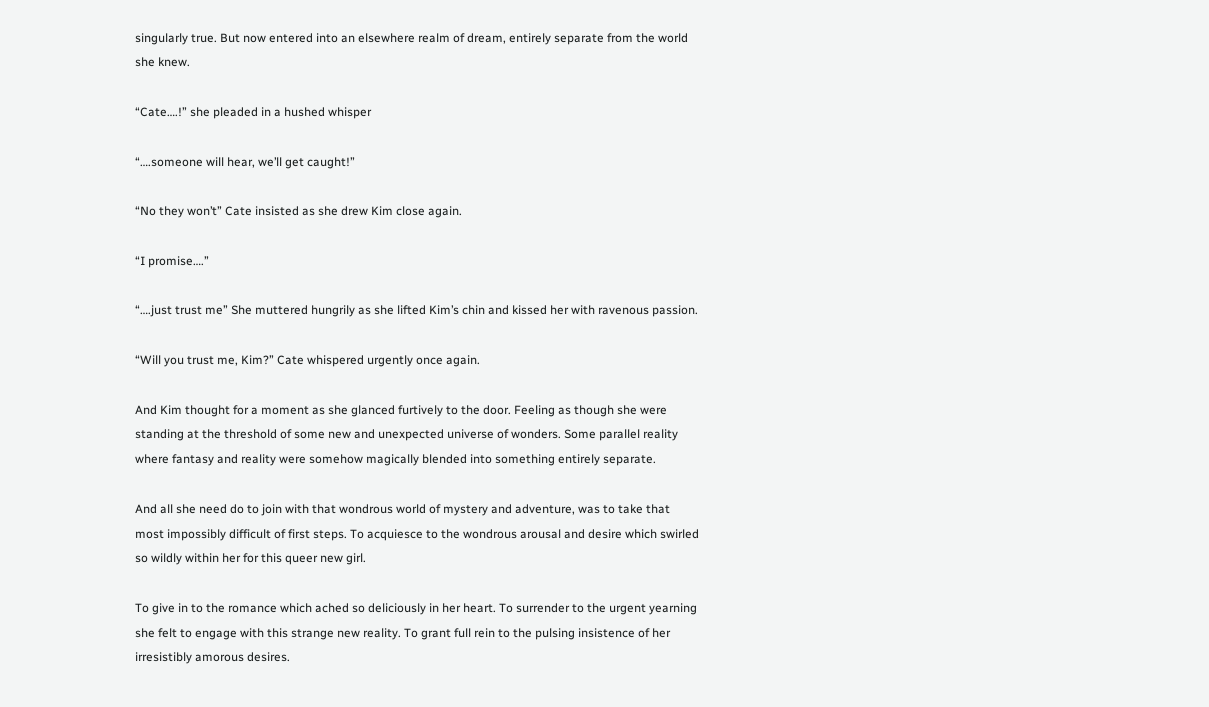singularly true. But now entered into an elsewhere realm of dream, entirely separate from the world she knew.

“Cate….!” she pleaded in a hushed whisper

“….someone will hear, we’ll get caught!”

“No they won’t” Cate insisted as she drew Kim close again.

“I promise….”

“….just trust me” She muttered hungrily as she lifted Kim’s chin and kissed her with ravenous passion.

“Will you trust me, Kim?” Cate whispered urgently once again.

And Kim thought for a moment as she glanced furtively to the door. Feeling as though she were standing at the threshold of some new and unexpected universe of wonders. Some parallel reality where fantasy and reality were somehow magically blended into something entirely separate.

And all she need do to join with that wondrous world of mystery and adventure, was to take that most impossibly difficult of first steps. To acquiesce to the wondrous arousal and desire which swirled so wildly within her for this queer new girl.

To give in to the romance which ached so deliciously in her heart. To surrender to the urgent yearning she felt to engage with this strange new reality. To grant full rein to the pulsing insistence of her irresistibly amorous desires.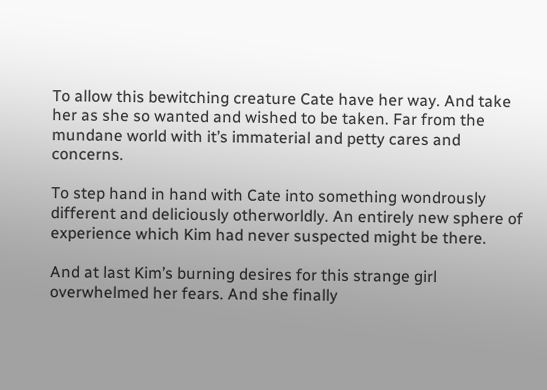To allow this bewitching creature Cate have her way. And take her as she so wanted and wished to be taken. Far from the mundane world with it’s immaterial and petty cares and concerns.

To step hand in hand with Cate into something wondrously different and deliciously otherworldly. An entirely new sphere of experience which Kim had never suspected might be there.

And at last Kim’s burning desires for this strange girl overwhelmed her fears. And she finally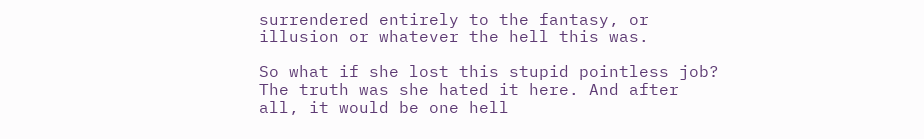surrendered entirely to the fantasy, or illusion or whatever the hell this was.

So what if she lost this stupid pointless job? The truth was she hated it here. And after all, it would be one hell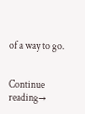of a way to go.


Continue reading→